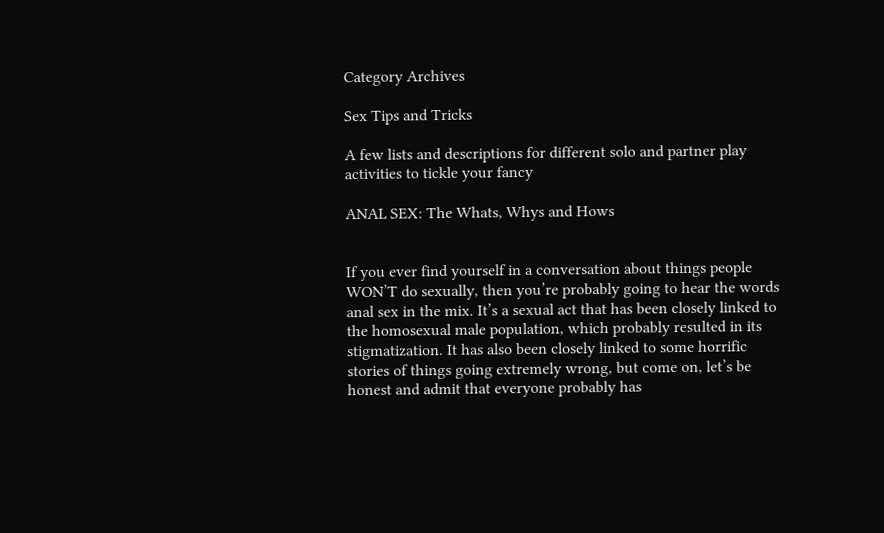Category Archives

Sex Tips and Tricks

A few lists and descriptions for different solo and partner play activities to tickle your fancy

ANAL SEX: The Whats, Whys and Hows


If you ever find yourself in a conversation about things people WON’T do sexually, then you’re probably going to hear the words anal sex in the mix. It’s a sexual act that has been closely linked to the homosexual male population, which probably resulted in its stigmatization. It has also been closely linked to some horrific stories of things going extremely wrong, but come on, let’s be honest and admit that everyone probably has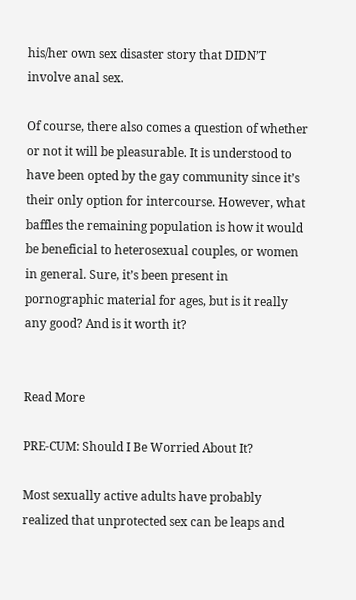his/her own sex disaster story that DIDN’T involve anal sex.

Of course, there also comes a question of whether or not it will be pleasurable. It is understood to have been opted by the gay community since it’s their only option for intercourse. However, what baffles the remaining population is how it would be beneficial to heterosexual couples, or women in general. Sure, it’s been present in pornographic material for ages, but is it really any good? And is it worth it?


Read More

PRE-CUM: Should I Be Worried About It?

Most sexually active adults have probably realized that unprotected sex can be leaps and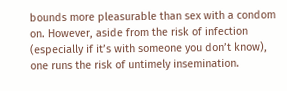bounds more pleasurable than sex with a condom on. However, aside from the risk of infection (especially if it’s with someone you don’t know), one runs the risk of untimely insemination.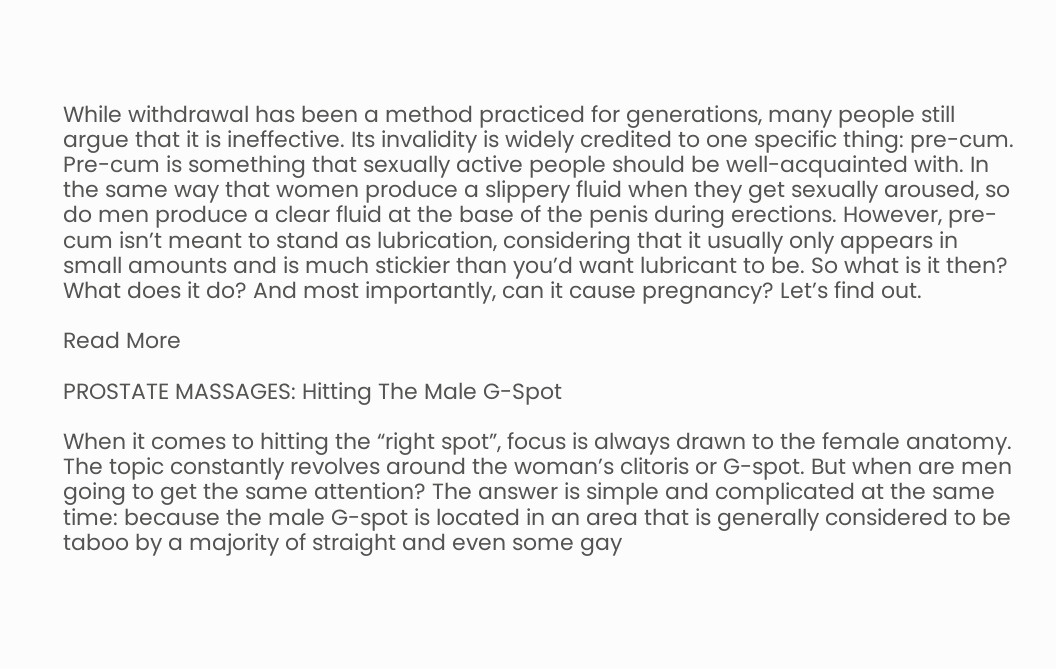While withdrawal has been a method practiced for generations, many people still argue that it is ineffective. Its invalidity is widely credited to one specific thing: pre-cum.
Pre-cum is something that sexually active people should be well-acquainted with. In the same way that women produce a slippery fluid when they get sexually aroused, so do men produce a clear fluid at the base of the penis during erections. However, pre-cum isn’t meant to stand as lubrication, considering that it usually only appears in small amounts and is much stickier than you’d want lubricant to be. So what is it then? What does it do? And most importantly, can it cause pregnancy? Let’s find out.

Read More

PROSTATE MASSAGES: Hitting The Male G-Spot

When it comes to hitting the “right spot”, focus is always drawn to the female anatomy. The topic constantly revolves around the woman’s clitoris or G-spot. But when are men going to get the same attention? The answer is simple and complicated at the same time: because the male G-spot is located in an area that is generally considered to be taboo by a majority of straight and even some gay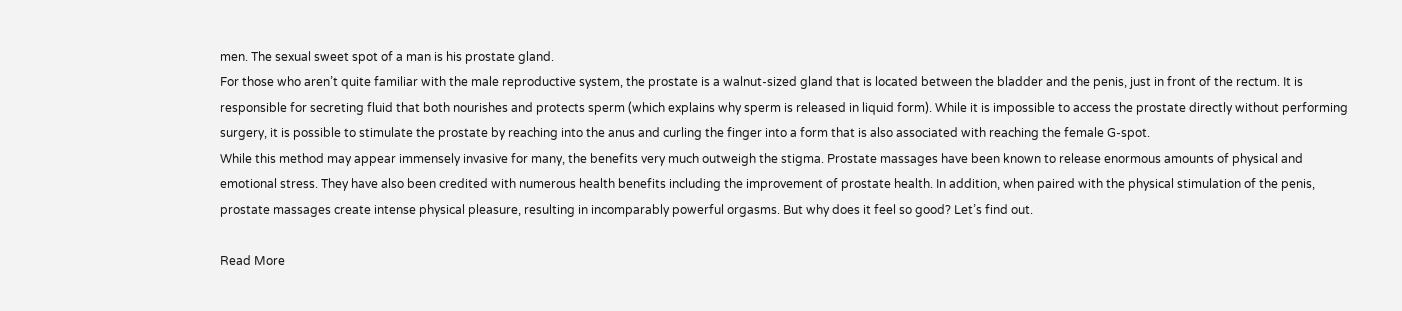men. The sexual sweet spot of a man is his prostate gland.
For those who aren’t quite familiar with the male reproductive system, the prostate is a walnut-sized gland that is located between the bladder and the penis, just in front of the rectum. It is responsible for secreting fluid that both nourishes and protects sperm (which explains why sperm is released in liquid form). While it is impossible to access the prostate directly without performing surgery, it is possible to stimulate the prostate by reaching into the anus and curling the finger into a form that is also associated with reaching the female G-spot.
While this method may appear immensely invasive for many, the benefits very much outweigh the stigma. Prostate massages have been known to release enormous amounts of physical and emotional stress. They have also been credited with numerous health benefits including the improvement of prostate health. In addition, when paired with the physical stimulation of the penis, prostate massages create intense physical pleasure, resulting in incomparably powerful orgasms. But why does it feel so good? Let’s find out.

Read More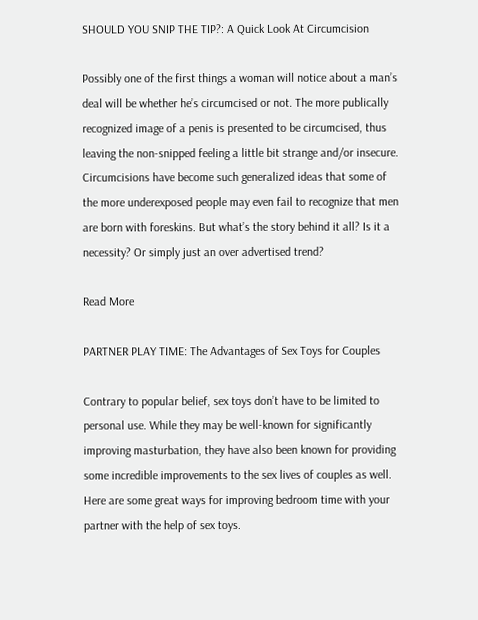SHOULD YOU SNIP THE TIP?: A Quick Look At Circumcision

Possibly one of the first things a woman will notice about a man’s deal will be whether he’s circumcised or not. The more publically recognized image of a penis is presented to be circumcised, thus leaving the non-snipped feeling a little bit strange and/or insecure. Circumcisions have become such generalized ideas that some of the more underexposed people may even fail to recognize that men are born with foreskins. But what’s the story behind it all? Is it a necessity? Or simply just an over advertised trend?

Read More

PARTNER PLAY TIME: The Advantages of Sex Toys for Couples

Contrary to popular belief, sex toys don’t have to be limited to personal use. While they may be well-known for significantly improving masturbation, they have also been known for providing some incredible improvements to the sex lives of couples as well.
Here are some great ways for improving bedroom time with your partner with the help of sex toys.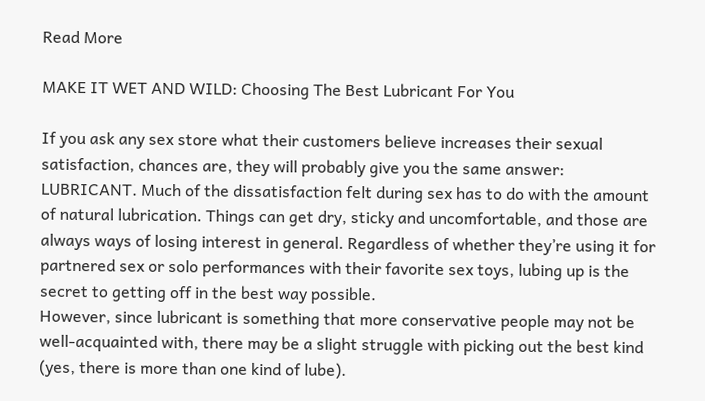Read More

MAKE IT WET AND WILD: Choosing The Best Lubricant For You

If you ask any sex store what their customers believe increases their sexual satisfaction, chances are, they will probably give you the same answer: LUBRICANT. Much of the dissatisfaction felt during sex has to do with the amount of natural lubrication. Things can get dry, sticky and uncomfortable, and those are always ways of losing interest in general. Regardless of whether they’re using it for partnered sex or solo performances with their favorite sex toys, lubing up is the secret to getting off in the best way possible.
However, since lubricant is something that more conservative people may not be well-acquainted with, there may be a slight struggle with picking out the best kind (yes, there is more than one kind of lube).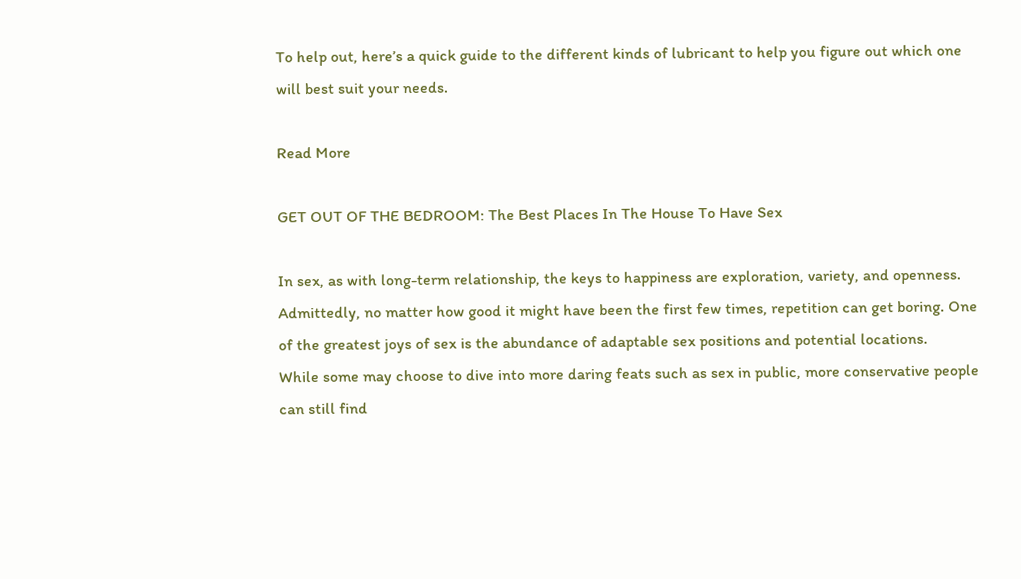To help out, here’s a quick guide to the different kinds of lubricant to help you figure out which one will best suit your needs.

Read More

GET OUT OF THE BEDROOM: The Best Places In The House To Have Sex

In sex, as with long-term relationship, the keys to happiness are exploration, variety, and openness. Admittedly, no matter how good it might have been the first few times, repetition can get boring. One of the greatest joys of sex is the abundance of adaptable sex positions and potential locations.
While some may choose to dive into more daring feats such as sex in public, more conservative people can still find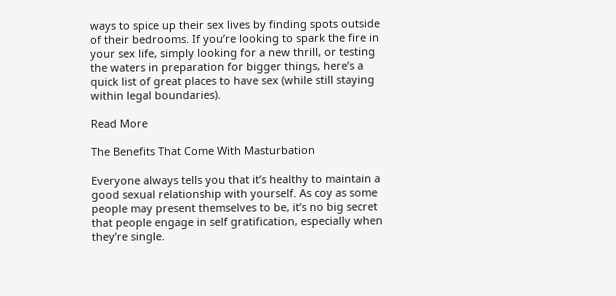ways to spice up their sex lives by finding spots outside of their bedrooms. If you’re looking to spark the fire in your sex life, simply looking for a new thrill, or testing the waters in preparation for bigger things, here’s a quick list of great places to have sex (while still staying within legal boundaries).

Read More

The Benefits That Come With Masturbation

Everyone always tells you that it’s healthy to maintain a good sexual relationship with yourself. As coy as some people may present themselves to be, it’s no big secret that people engage in self gratification, especially when they’re single.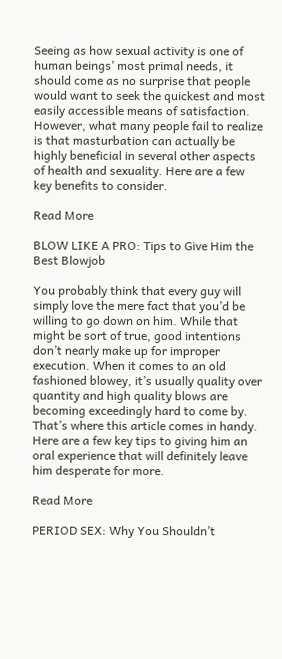Seeing as how sexual activity is one of human beings’ most primal needs, it should come as no surprise that people would want to seek the quickest and most easily accessible means of satisfaction. However, what many people fail to realize is that masturbation can actually be highly beneficial in several other aspects of health and sexuality. Here are a few key benefits to consider.

Read More

BLOW LIKE A PRO: Tips to Give Him the Best Blowjob

You probably think that every guy will simply love the mere fact that you’d be willing to go down on him. While that might be sort of true, good intentions don’t nearly make up for improper execution. When it comes to an old fashioned blowey, it’s usually quality over quantity and high quality blows are becoming exceedingly hard to come by. That’s where this article comes in handy. Here are a few key tips to giving him an oral experience that will definitely leave him desperate for more.

Read More

PERIOD SEX: Why You Shouldn’t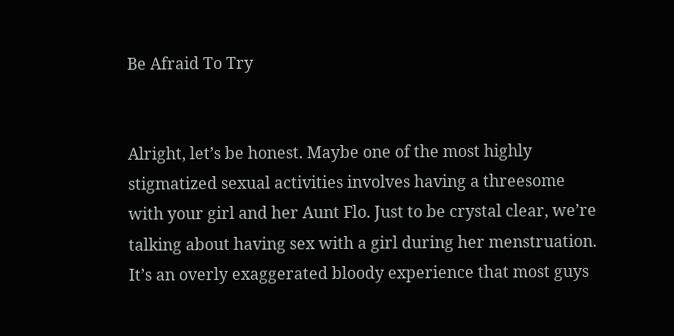Be Afraid To Try


Alright, let’s be honest. Maybe one of the most highly stigmatized sexual activities involves having a threesome with your girl and her Aunt Flo. Just to be crystal clear, we’re talking about having sex with a girl during her menstruation. It’s an overly exaggerated bloody experience that most guys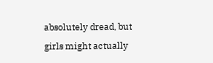absolutely dread, but girls might actually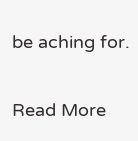be aching for.

Read More